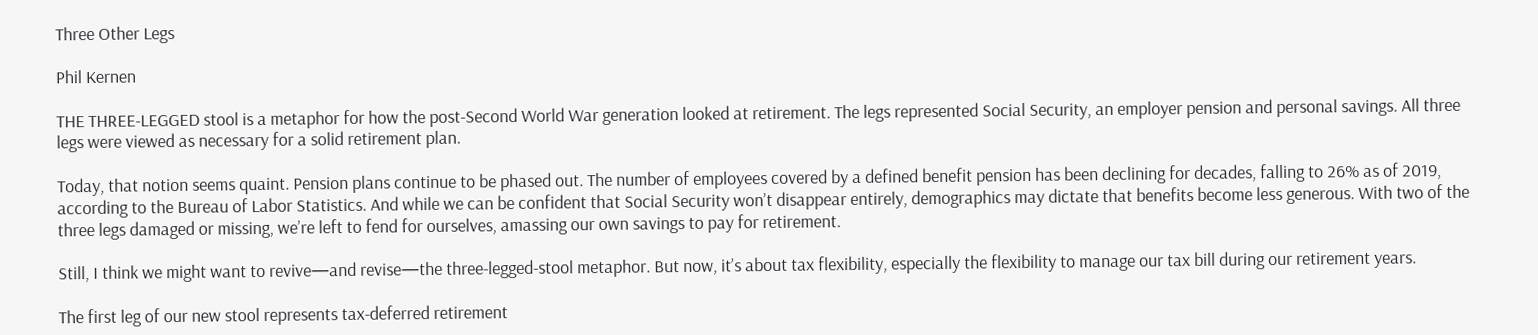Three Other Legs

Phil Kernen

THE THREE-LEGGED stool is a metaphor for how the post-Second World War generation looked at retirement. The legs represented Social Security, an employer pension and personal savings. All three legs were viewed as necessary for a solid retirement plan.

Today, that notion seems quaint. Pension plans continue to be phased out. The number of employees covered by a defined benefit pension has been declining for decades, falling to 26% as of 2019, according to the Bureau of Labor Statistics. And while we can be confident that Social Security won’t disappear entirely, demographics may dictate that benefits become less generous. With two of the three legs damaged or missing, we’re left to fend for ourselves, amassing our own savings to pay for retirement.

Still, I think we might want to revive—and revise—the three-legged-stool metaphor. But now, it’s about tax flexibility, especially the flexibility to manage our tax bill during our retirement years.

The first leg of our new stool represents tax-deferred retirement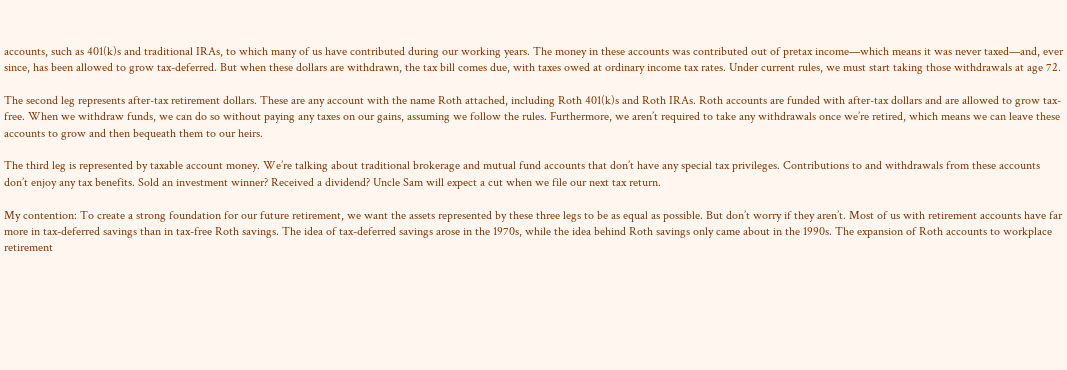accounts, such as 401(k)s and traditional IRAs, to which many of us have contributed during our working years. The money in these accounts was contributed out of pretax income—which means it was never taxed—and, ever since, has been allowed to grow tax-deferred. But when these dollars are withdrawn, the tax bill comes due, with taxes owed at ordinary income tax rates. Under current rules, we must start taking those withdrawals at age 72.

The second leg represents after-tax retirement dollars. These are any account with the name Roth attached, including Roth 401(k)s and Roth IRAs. Roth accounts are funded with after-tax dollars and are allowed to grow tax-free. When we withdraw funds, we can do so without paying any taxes on our gains, assuming we follow the rules. Furthermore, we aren’t required to take any withdrawals once we’re retired, which means we can leave these accounts to grow and then bequeath them to our heirs.

The third leg is represented by taxable account money. We’re talking about traditional brokerage and mutual fund accounts that don’t have any special tax privileges. Contributions to and withdrawals from these accounts don’t enjoy any tax benefits. Sold an investment winner? Received a dividend? Uncle Sam will expect a cut when we file our next tax return.

My contention: To create a strong foundation for our future retirement, we want the assets represented by these three legs to be as equal as possible. But don’t worry if they aren’t. Most of us with retirement accounts have far more in tax-deferred savings than in tax-free Roth savings. The idea of tax-deferred savings arose in the 1970s, while the idea behind Roth savings only came about in the 1990s. The expansion of Roth accounts to workplace retirement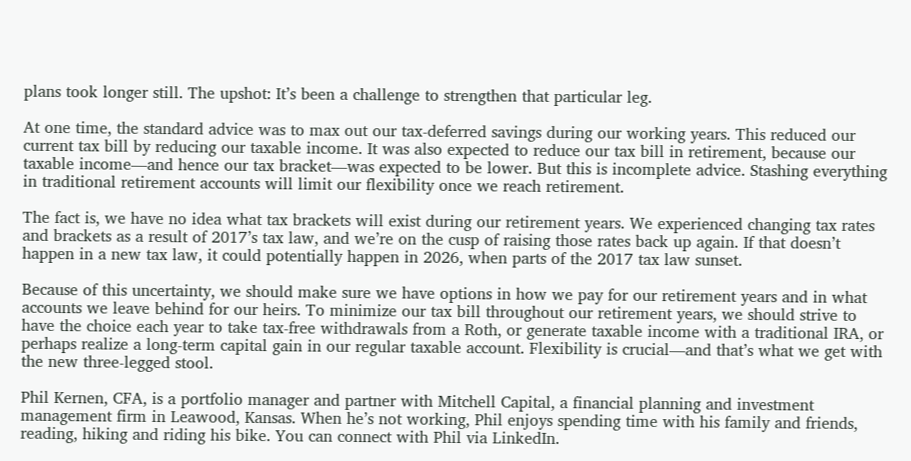plans took longer still. The upshot: It’s been a challenge to strengthen that particular leg.

At one time, the standard advice was to max out our tax-deferred savings during our working years. This reduced our current tax bill by reducing our taxable income. It was also expected to reduce our tax bill in retirement, because our taxable income—and hence our tax bracket—was expected to be lower. But this is incomplete advice. Stashing everything in traditional retirement accounts will limit our flexibility once we reach retirement.

The fact is, we have no idea what tax brackets will exist during our retirement years. We experienced changing tax rates and brackets as a result of 2017’s tax law, and we’re on the cusp of raising those rates back up again. If that doesn’t happen in a new tax law, it could potentially happen in 2026, when parts of the 2017 tax law sunset.

Because of this uncertainty, we should make sure we have options in how we pay for our retirement years and in what accounts we leave behind for our heirs. To minimize our tax bill throughout our retirement years, we should strive to have the choice each year to take tax-free withdrawals from a Roth, or generate taxable income with a traditional IRA, or perhaps realize a long-term capital gain in our regular taxable account. Flexibility is crucial—and that’s what we get with the new three-legged stool.

Phil Kernen, CFA, is a portfolio manager and partner with Mitchell Capital, a financial planning and investment management firm in Leawood, Kansas. When he’s not working, Phil enjoys spending time with his family and friends, reading, hiking and riding his bike. You can connect with Phil via LinkedIn.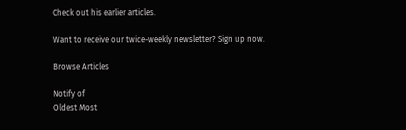Check out his earlier articles.

Want to receive our twice-weekly newsletter? Sign up now.

Browse Articles

Notify of
Oldest Most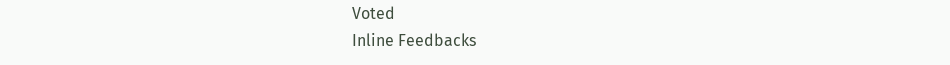Voted
Inline Feedbacks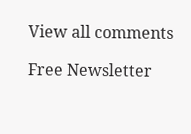View all comments

Free Newsletter